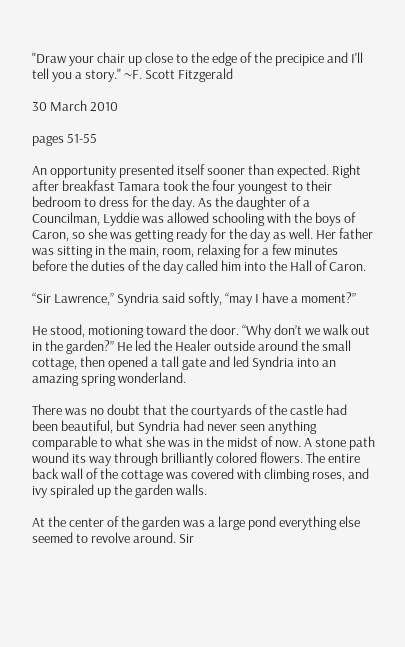"Draw your chair up close to the edge of the precipice and I'll tell you a story." ~F. Scott Fitzgerald

30 March 2010

pages 51-55

An opportunity presented itself sooner than expected. Right after breakfast Tamara took the four youngest to their bedroom to dress for the day. As the daughter of a Councilman, Lyddie was allowed schooling with the boys of Caron, so she was getting ready for the day as well. Her father was sitting in the main, room, relaxing for a few minutes before the duties of the day called him into the Hall of Caron.

“Sir Lawrence,” Syndria said softly, “may I have a moment?”

He stood, motioning toward the door. “Why don’t we walk out in the garden?” He led the Healer outside around the small cottage, then opened a tall gate and led Syndria into an amazing spring wonderland.

There was no doubt that the courtyards of the castle had been beautiful, but Syndria had never seen anything comparable to what she was in the midst of now. A stone path wound its way through brilliantly colored flowers. The entire back wall of the cottage was covered with climbing roses, and ivy spiraled up the garden walls.

At the center of the garden was a large pond everything else seemed to revolve around. Sir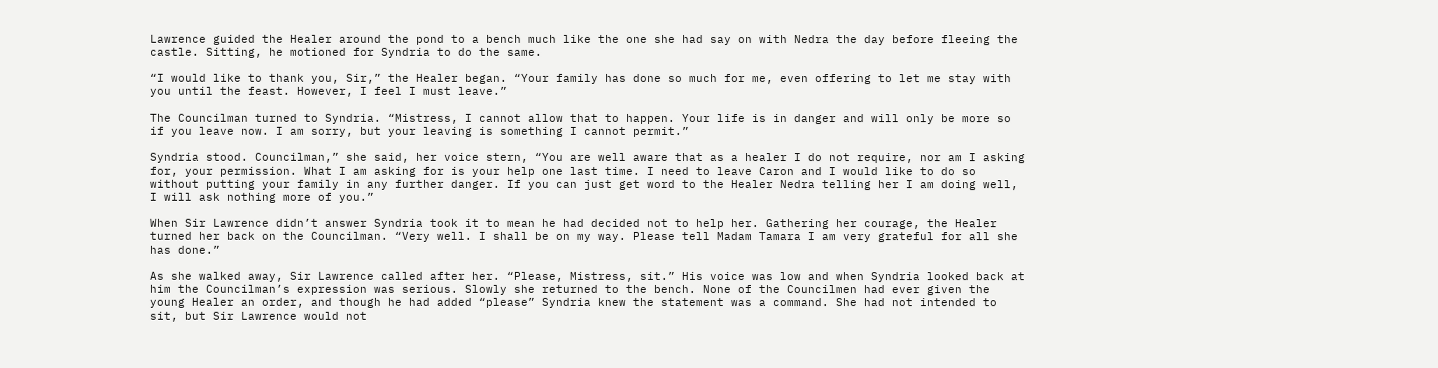Lawrence guided the Healer around the pond to a bench much like the one she had say on with Nedra the day before fleeing the castle. Sitting, he motioned for Syndria to do the same.

“I would like to thank you, Sir,” the Healer began. “Your family has done so much for me, even offering to let me stay with you until the feast. However, I feel I must leave.”

The Councilman turned to Syndria. “Mistress, I cannot allow that to happen. Your life is in danger and will only be more so if you leave now. I am sorry, but your leaving is something I cannot permit.”

Syndria stood. Councilman,” she said, her voice stern, “You are well aware that as a healer I do not require, nor am I asking for, your permission. What I am asking for is your help one last time. I need to leave Caron and I would like to do so without putting your family in any further danger. If you can just get word to the Healer Nedra telling her I am doing well, I will ask nothing more of you.”

When Sir Lawrence didn’t answer Syndria took it to mean he had decided not to help her. Gathering her courage, the Healer turned her back on the Councilman. “Very well. I shall be on my way. Please tell Madam Tamara I am very grateful for all she has done.”

As she walked away, Sir Lawrence called after her. “Please, Mistress, sit.” His voice was low and when Syndria looked back at him the Councilman’s expression was serious. Slowly she returned to the bench. None of the Councilmen had ever given the young Healer an order, and though he had added “please” Syndria knew the statement was a command. She had not intended to sit, but Sir Lawrence would not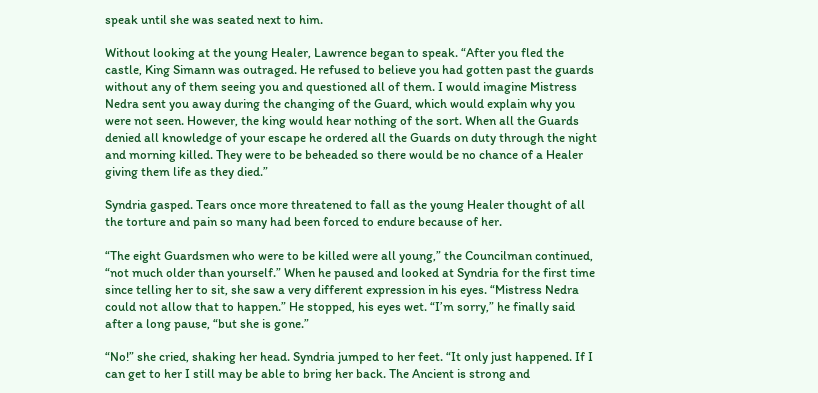speak until she was seated next to him.

Without looking at the young Healer, Lawrence began to speak. “After you fled the castle, King Simann was outraged. He refused to believe you had gotten past the guards without any of them seeing you and questioned all of them. I would imagine Mistress Nedra sent you away during the changing of the Guard, which would explain why you were not seen. However, the king would hear nothing of the sort. When all the Guards denied all knowledge of your escape he ordered all the Guards on duty through the night and morning killed. They were to be beheaded so there would be no chance of a Healer giving them life as they died.”

Syndria gasped. Tears once more threatened to fall as the young Healer thought of all the torture and pain so many had been forced to endure because of her.

“The eight Guardsmen who were to be killed were all young,” the Councilman continued, “not much older than yourself.” When he paused and looked at Syndria for the first time since telling her to sit, she saw a very different expression in his eyes. “Mistress Nedra could not allow that to happen.” He stopped, his eyes wet. “I’m sorry,” he finally said after a long pause, “but she is gone.”

“No!” she cried, shaking her head. Syndria jumped to her feet. “It only just happened. If I can get to her I still may be able to bring her back. The Ancient is strong and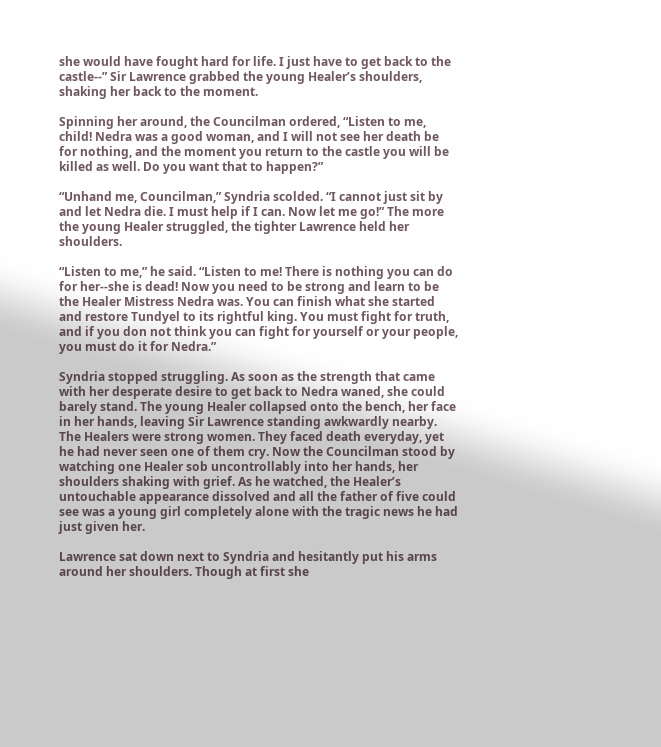she would have fought hard for life. I just have to get back to the castle--” Sir Lawrence grabbed the young Healer’s shoulders, shaking her back to the moment.

Spinning her around, the Councilman ordered, “Listen to me, child! Nedra was a good woman, and I will not see her death be for nothing, and the moment you return to the castle you will be killed as well. Do you want that to happen?”

“Unhand me, Councilman,” Syndria scolded. “I cannot just sit by and let Nedra die. I must help if I can. Now let me go!” The more the young Healer struggled, the tighter Lawrence held her shoulders.

“Listen to me,” he said. “Listen to me! There is nothing you can do for her--she is dead! Now you need to be strong and learn to be the Healer Mistress Nedra was. You can finish what she started and restore Tundyel to its rightful king. You must fight for truth, and if you don not think you can fight for yourself or your people, you must do it for Nedra.”

Syndria stopped struggling. As soon as the strength that came with her desperate desire to get back to Nedra waned, she could barely stand. The young Healer collapsed onto the bench, her face in her hands, leaving Sir Lawrence standing awkwardly nearby. The Healers were strong women. They faced death everyday, yet he had never seen one of them cry. Now the Councilman stood by watching one Healer sob uncontrollably into her hands, her shoulders shaking with grief. As he watched, the Healer’s untouchable appearance dissolved and all the father of five could see was a young girl completely alone with the tragic news he had just given her.

Lawrence sat down next to Syndria and hesitantly put his arms around her shoulders. Though at first she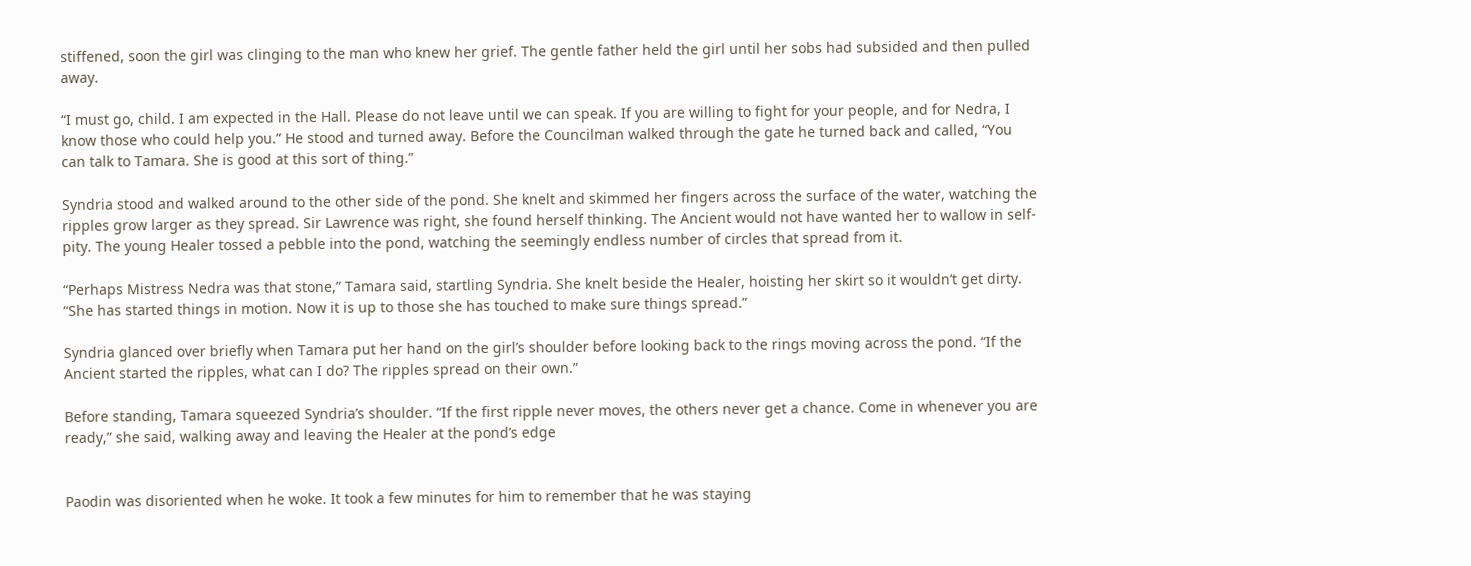stiffened, soon the girl was clinging to the man who knew her grief. The gentle father held the girl until her sobs had subsided and then pulled away.

“I must go, child. I am expected in the Hall. Please do not leave until we can speak. If you are willing to fight for your people, and for Nedra, I know those who could help you.” He stood and turned away. Before the Councilman walked through the gate he turned back and called, “You can talk to Tamara. She is good at this sort of thing.”

Syndria stood and walked around to the other side of the pond. She knelt and skimmed her fingers across the surface of the water, watching the ripples grow larger as they spread. Sir Lawrence was right, she found herself thinking. The Ancient would not have wanted her to wallow in self-pity. The young Healer tossed a pebble into the pond, watching the seemingly endless number of circles that spread from it.

“Perhaps Mistress Nedra was that stone,” Tamara said, startling Syndria. She knelt beside the Healer, hoisting her skirt so it wouldn’t get dirty. “She has started things in motion. Now it is up to those she has touched to make sure things spread.”

Syndria glanced over briefly when Tamara put her hand on the girl’s shoulder before looking back to the rings moving across the pond. “If the Ancient started the ripples, what can I do? The ripples spread on their own.”

Before standing, Tamara squeezed Syndria’s shoulder. “If the first ripple never moves, the others never get a chance. Come in whenever you are ready,” she said, walking away and leaving the Healer at the pond’s edge


Paodin was disoriented when he woke. It took a few minutes for him to remember that he was staying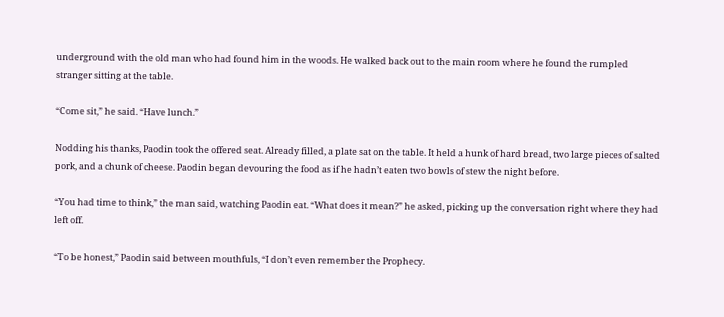underground with the old man who had found him in the woods. He walked back out to the main room where he found the rumpled stranger sitting at the table.

“Come sit,” he said. “Have lunch.”

Nodding his thanks, Paodin took the offered seat. Already filled, a plate sat on the table. It held a hunk of hard bread, two large pieces of salted pork, and a chunk of cheese. Paodin began devouring the food as if he hadn’t eaten two bowls of stew the night before.

“You had time to think,” the man said, watching Paodin eat. “What does it mean?” he asked, picking up the conversation right where they had left off.

“To be honest,” Paodin said between mouthfuls, “I don’t even remember the Prophecy.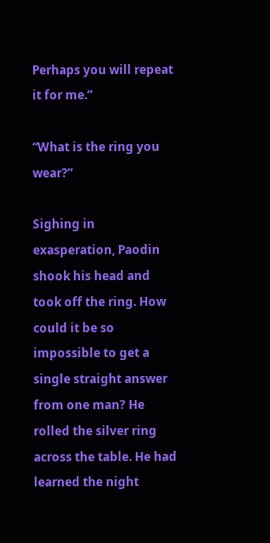Perhaps you will repeat it for me.”

“What is the ring you wear?”

Sighing in exasperation, Paodin shook his head and took off the ring. How could it be so impossible to get a single straight answer from one man? He rolled the silver ring across the table. He had learned the night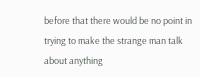before that there would be no point in trying to make the strange man talk about anything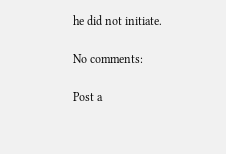he did not initiate.

No comments:

Post a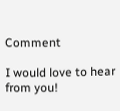Comment

I would love to hear from you!